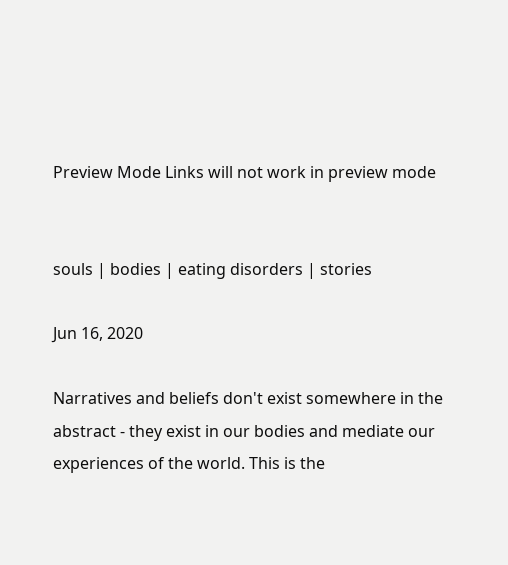Preview Mode Links will not work in preview mode


souls | bodies | eating disorders | stories

Jun 16, 2020

Narratives and beliefs don't exist somewhere in the abstract - they exist in our bodies and mediate our experiences of the world. This is the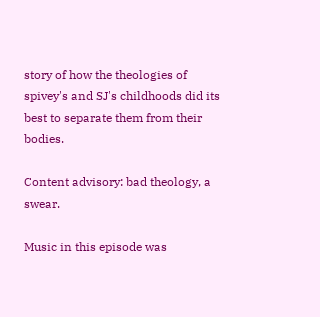story of how the theologies of spivey's and SJ's childhoods did its best to separate them from their bodies.

Content advisory: bad theology, a swear.

Music in this episode was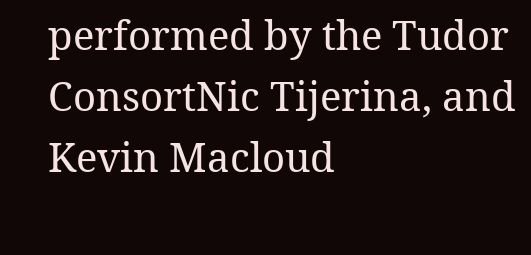performed by the Tudor ConsortNic Tijerina, and Kevin Macloud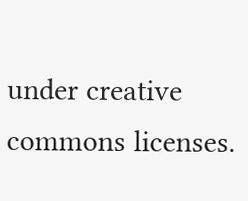under creative commons licenses.